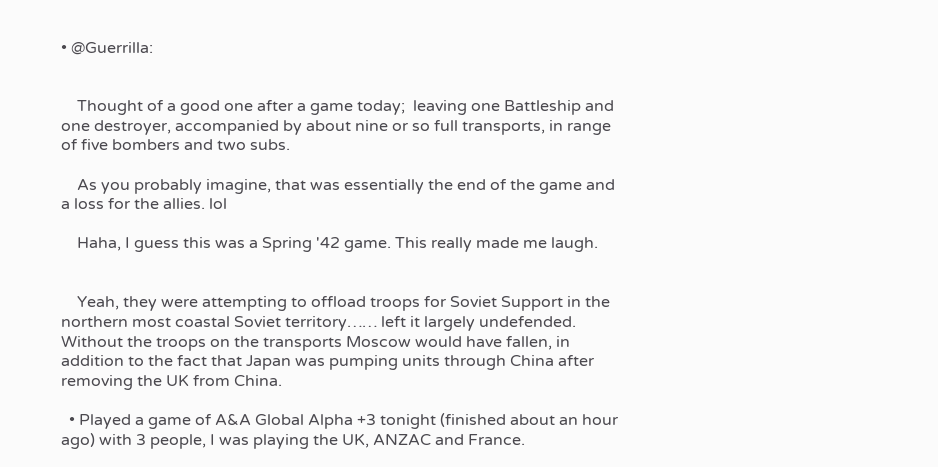• @Guerrilla:


    Thought of a good one after a game today;  leaving one Battleship and one destroyer, accompanied by about nine or so full transports, in range of five bombers and two subs.

    As you probably imagine, that was essentially the end of the game and a loss for the allies. lol

    Haha, I guess this was a Spring '42 game. This really made me laugh.


    Yeah, they were attempting to offload troops for Soviet Support in the northern most coastal Soviet territory…… left it largely undefended.  Without the troops on the transports Moscow would have fallen, in addition to the fact that Japan was pumping units through China after removing the UK from China.

  • Played a game of A&A Global Alpha +3 tonight (finished about an hour ago) with 3 people, I was playing the UK, ANZAC and France.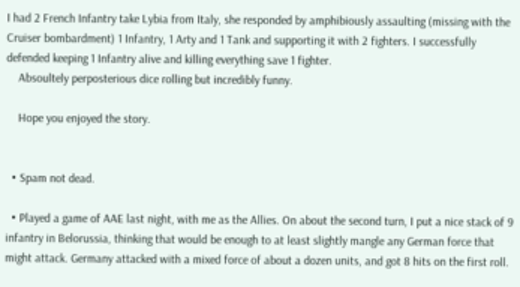I had 2 French Infantry take Lybia from Italy, she responded by amphibiously assaulting (missing with the Cruiser bombardment) 1 Infantry, 1 Arty and 1 Tank and supporting it with 2 fighters. I successfully defended keeping 1 Infantry alive and killing everything save 1 fighter.
    Absoultely perposterious dice rolling but incredibly funny.

    Hope you enjoyed the story.


  • Spam not dead.

  • Played a game of AAE last night, with me as the Allies. On about the second turn, I put a nice stack of 9 infantry in Belorussia, thinking that would be enough to at least slightly mangle any German force that might attack. Germany attacked with a mixed force of about a dozen units, and got 8 hits on the first roll.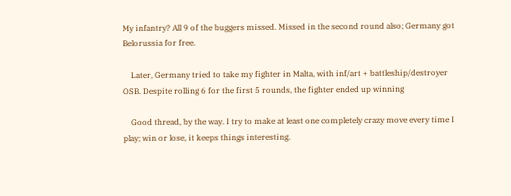My infantry? All 9 of the buggers missed. Missed in the second round also; Germany got Belorussia for free.

    Later, Germany tried to take my fighter in Malta, with inf/art + battleship/destroyer OSB. Despite rolling 6 for the first 5 rounds, the fighter ended up winning

    Good thread, by the way. I try to make at least one completely crazy move every time I play; win or lose, it keeps things interesting.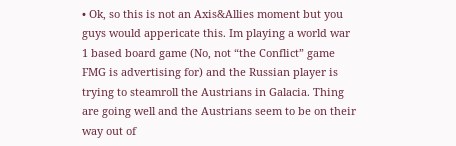• Ok, so this is not an Axis&Allies moment but you guys would appericate this. Im playing a world war 1 based board game (No, not “the Conflict” game FMG is advertising for) and the Russian player is trying to steamroll the Austrians in Galacia. Thing are going well and the Austrians seem to be on their way out of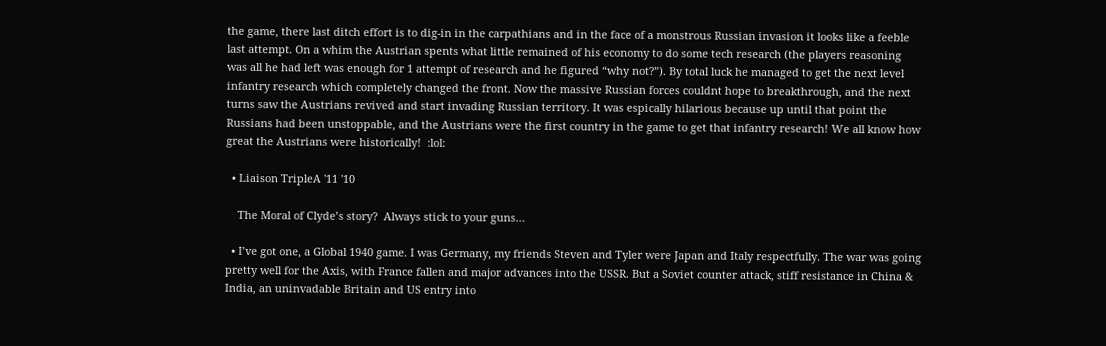the game, there last ditch effort is to dig-in in the carpathians and in the face of a monstrous Russian invasion it looks like a feeble last attempt. On a whim the Austrian spents what little remained of his economy to do some tech research (the players reasoning was all he had left was enough for 1 attempt of research and he figured “why not?”). By total luck he managed to get the next level infantry research which completely changed the front. Now the massive Russian forces couldnt hope to breakthrough, and the next turns saw the Austrians revived and start invading Russian territory. It was espically hilarious because up until that point the Russians had been unstoppable, and the Austrians were the first country in the game to get that infantry research! We all know how great the Austrians were historically!  :lol:

  • Liaison TripleA '11 '10

    The Moral of Clyde’s story?  Always stick to your guns…

  • I’ve got one, a Global 1940 game. I was Germany, my friends Steven and Tyler were Japan and Italy respectfully. The war was going pretty well for the Axis, with France fallen and major advances into the USSR. But a Soviet counter attack, stiff resistance in China & India, an uninvadable Britain and US entry into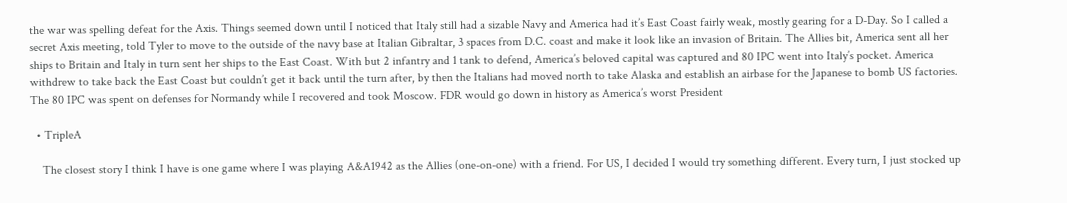the war was spelling defeat for the Axis. Things seemed down until I noticed that Italy still had a sizable Navy and America had it’s East Coast fairly weak, mostly gearing for a D-Day. So I called a secret Axis meeting, told Tyler to move to the outside of the navy base at Italian Gibraltar, 3 spaces from D.C. coast and make it look like an invasion of Britain. The Allies bit, America sent all her ships to Britain and Italy in turn sent her ships to the East Coast. With but 2 infantry and 1 tank to defend, America’s beloved capital was captured and 80 IPC went into Italy’s pocket. America withdrew to take back the East Coast but couldn’t get it back until the turn after, by then the Italians had moved north to take Alaska and establish an airbase for the Japanese to bomb US factories. The 80 IPC was spent on defenses for Normandy while I recovered and took Moscow. FDR would go down in history as America’s worst President

  • TripleA

    The closest story I think I have is one game where I was playing A&A1942 as the Allies (one-on-one) with a friend. For US, I decided I would try something different. Every turn, I just stocked up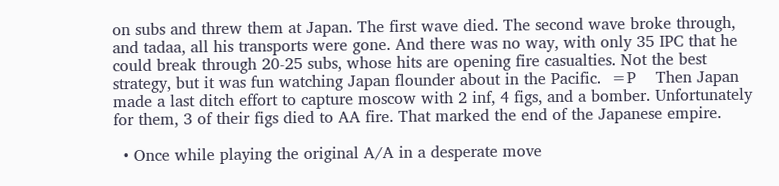on subs and threw them at Japan. The first wave died. The second wave broke through, and tadaa, all his transports were gone. And there was no way, with only 35 IPC that he could break through 20-25 subs, whose hits are opening fire casualties. Not the best strategy, but it was fun watching Japan flounder about in the Pacific.  =P    Then Japan made a last ditch effort to capture moscow with 2 inf, 4 figs, and a bomber. Unfortunately for them, 3 of their figs died to AA fire. That marked the end of the Japanese empire.

  • Once while playing the original A/A in a desperate move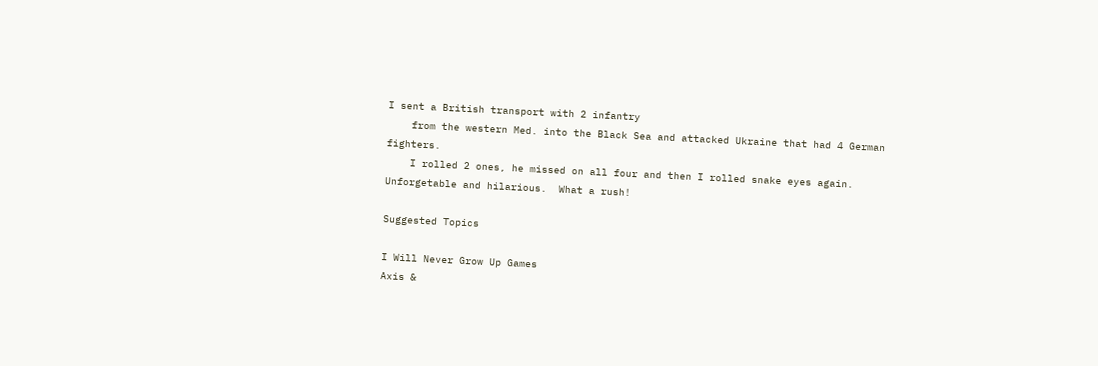I sent a British transport with 2 infantry
    from the western Med. into the Black Sea and attacked Ukraine that had 4 German fighters.
    I rolled 2 ones, he missed on all four and then I rolled snake eyes again. Unforgetable and hilarious.  What a rush!

Suggested Topics

I Will Never Grow Up Games
Axis &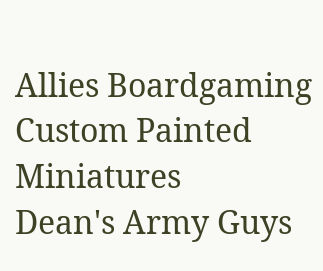Allies Boardgaming Custom Painted Miniatures
Dean's Army Guys